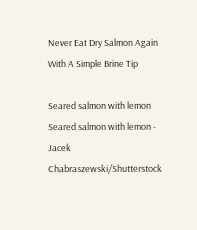Never Eat Dry Salmon Again With A Simple Brine Tip

Seared salmon with lemon
Seared salmon with lemon - Jacek Chabraszewski/Shutterstock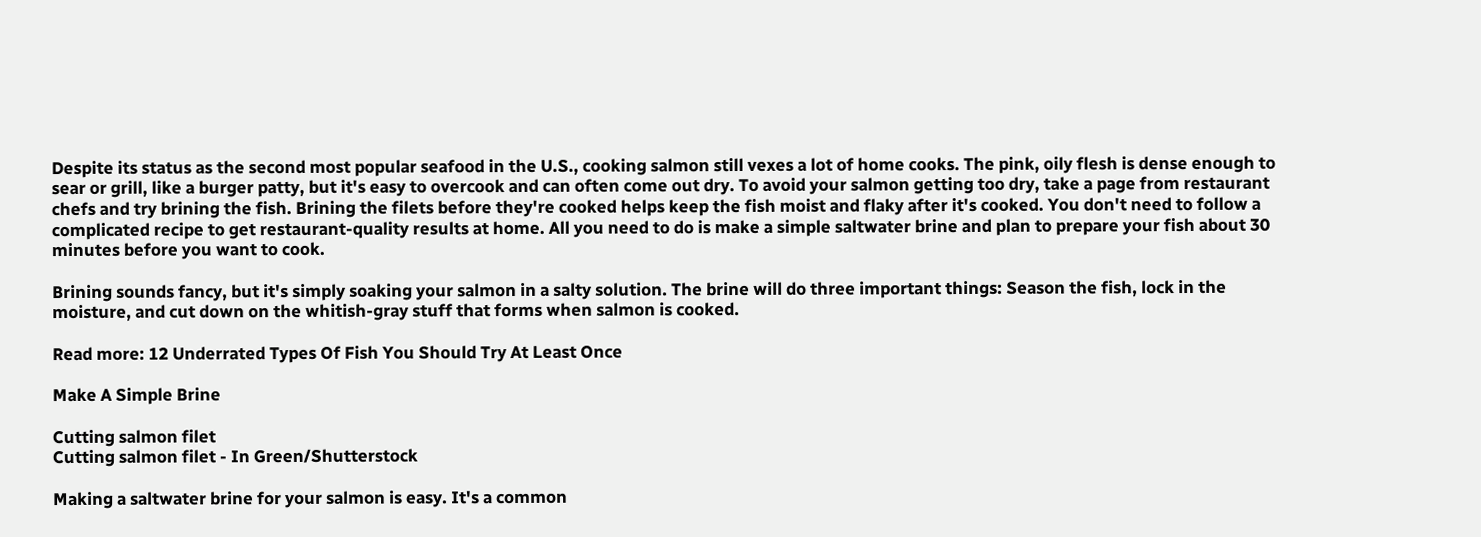Despite its status as the second most popular seafood in the U.S., cooking salmon still vexes a lot of home cooks. The pink, oily flesh is dense enough to sear or grill, like a burger patty, but it's easy to overcook and can often come out dry. To avoid your salmon getting too dry, take a page from restaurant chefs and try brining the fish. Brining the filets before they're cooked helps keep the fish moist and flaky after it's cooked. You don't need to follow a complicated recipe to get restaurant-quality results at home. All you need to do is make a simple saltwater brine and plan to prepare your fish about 30 minutes before you want to cook.

Brining sounds fancy, but it's simply soaking your salmon in a salty solution. The brine will do three important things: Season the fish, lock in the moisture, and cut down on the whitish-gray stuff that forms when salmon is cooked.

Read more: 12 Underrated Types Of Fish You Should Try At Least Once

Make A Simple Brine

Cutting salmon filet
Cutting salmon filet - In Green/Shutterstock

Making a saltwater brine for your salmon is easy. It's a common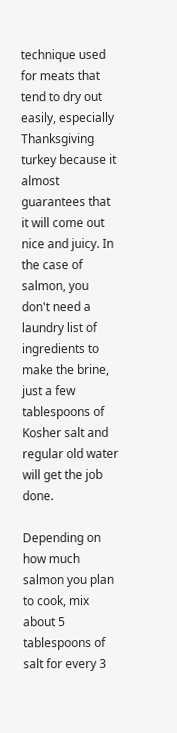technique used for meats that tend to dry out easily, especially Thanksgiving turkey because it almost guarantees that it will come out nice and juicy. In the case of salmon, you don't need a laundry list of ingredients to make the brine, just a few tablespoons of Kosher salt and regular old water will get the job done.

Depending on how much salmon you plan to cook, mix about 5 tablespoons of salt for every 3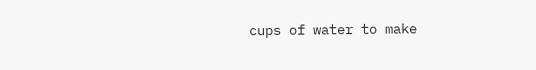cups of water to make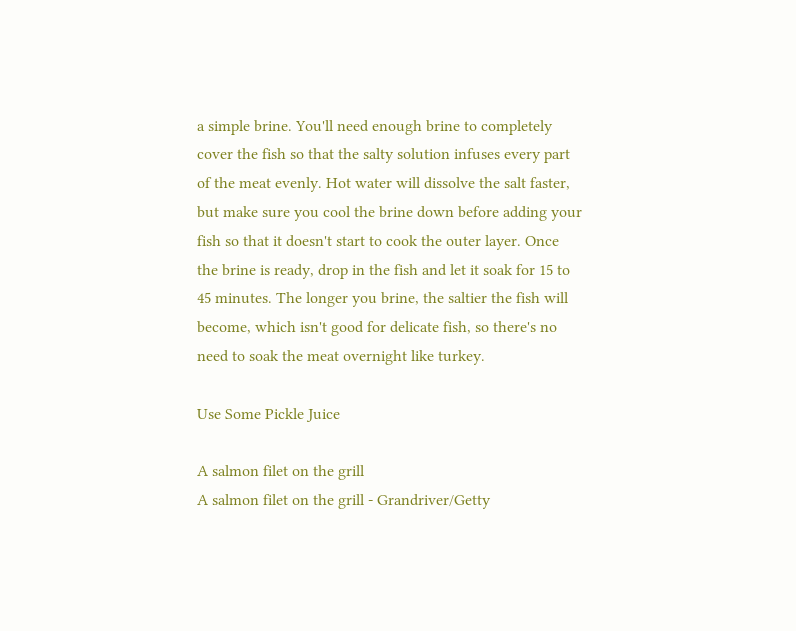a simple brine. You'll need enough brine to completely cover the fish so that the salty solution infuses every part of the meat evenly. Hot water will dissolve the salt faster, but make sure you cool the brine down before adding your fish so that it doesn't start to cook the outer layer. Once the brine is ready, drop in the fish and let it soak for 15 to 45 minutes. The longer you brine, the saltier the fish will become, which isn't good for delicate fish, so there's no need to soak the meat overnight like turkey.

Use Some Pickle Juice

A salmon filet on the grill
A salmon filet on the grill - Grandriver/Getty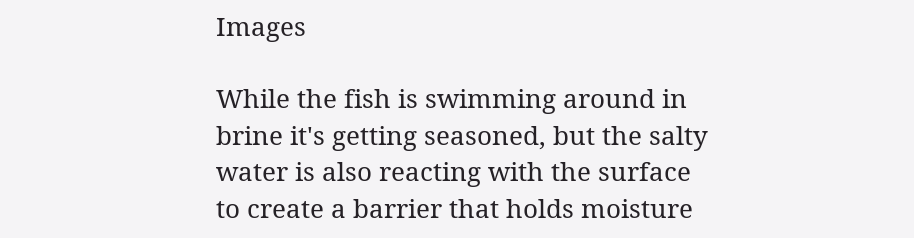Images

While the fish is swimming around in brine it's getting seasoned, but the salty water is also reacting with the surface to create a barrier that holds moisture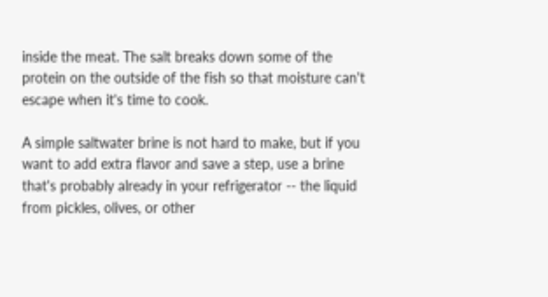inside the meat. The salt breaks down some of the protein on the outside of the fish so that moisture can't escape when it's time to cook.

A simple saltwater brine is not hard to make, but if you want to add extra flavor and save a step, use a brine that's probably already in your refrigerator -- the liquid from pickles, olives, or other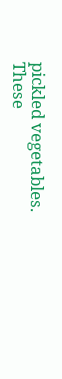pickled vegetables. These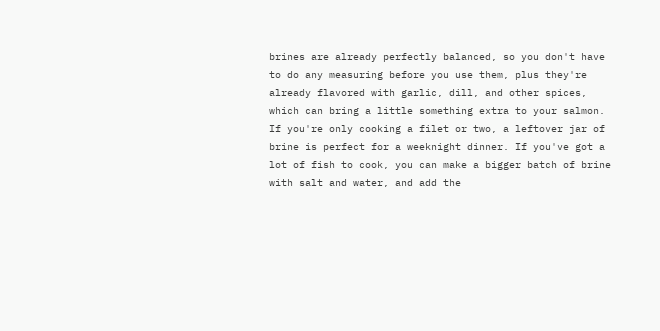brines are already perfectly balanced, so you don't have to do any measuring before you use them, plus they're already flavored with garlic, dill, and other spices, which can bring a little something extra to your salmon. If you're only cooking a filet or two, a leftover jar of brine is perfect for a weeknight dinner. If you've got a lot of fish to cook, you can make a bigger batch of brine with salt and water, and add the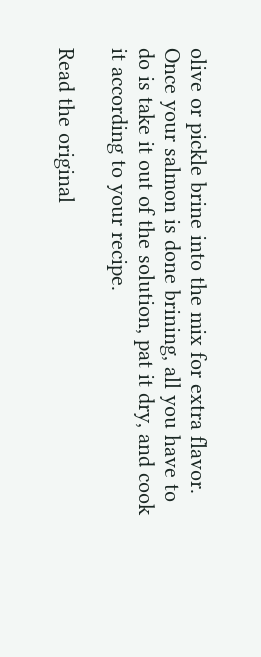olive or pickle brine into the mix for extra flavor. Once your salmon is done brining, all you have to do is take it out of the solution, pat it dry, and cook it according to your recipe.

Read the original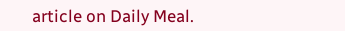article on Daily Meal.